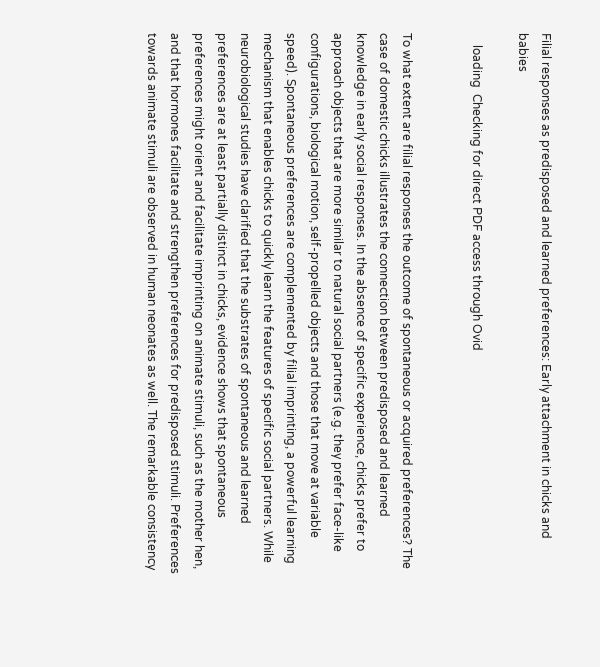Filial responses as predisposed and learned preferences: Early attachment in chicks and babies

    loading  Checking for direct PDF access through Ovid


To what extent are filial responses the outcome of spontaneous or acquired preferences? The case of domestic chicks illustrates the connection between predisposed and learned knowledge in early social responses. In the absence of specific experience, chicks prefer to approach objects that are more similar to natural social partners (e.g. they prefer face-like configurations, biological motion, self-propelled objects and those that move at variable speed). Spontaneous preferences are complemented by filial imprinting, a powerful learning mechanism that enables chicks to quickly learn the features of specific social partners. While neurobiological studies have clarified that the substrates of spontaneous and learned preferences are at least partially distinct in chicks, evidence shows that spontaneous preferences might orient and facilitate imprinting on animate stimuli, such as the mother hen, and that hormones facilitate and strengthen preferences for predisposed stimuli. Preferences towards animate stimuli are observed in human neonates as well. The remarkable consistency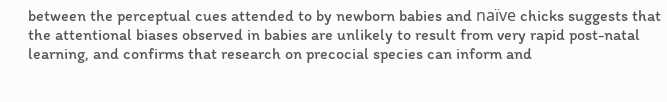between the perceptual cues attended to by newborn babies and naïve chicks suggests that the attentional biases observed in babies are unlikely to result from very rapid post-natal learning, and confirms that research on precocial species can inform and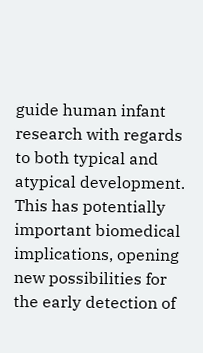guide human infant research with regards to both typical and atypical development. This has potentially important biomedical implications, opening new possibilities for the early detection of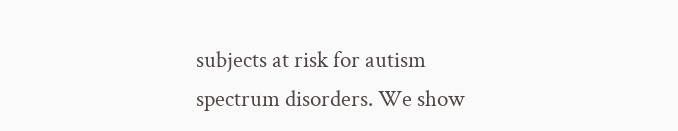subjects at risk for autism spectrum disorders. We show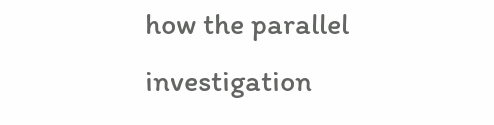how the parallel investigation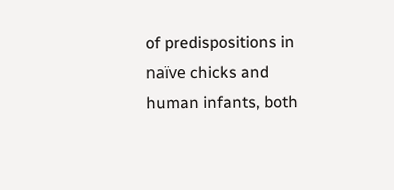of predispositions in naïve chicks and human infants, both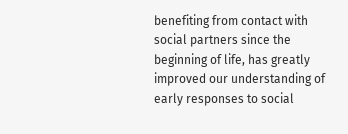benefiting from contact with social partners since the beginning of life, has greatly improved our understanding of early responses to social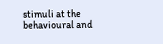stimuli at the behavioural and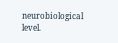neurobiological level.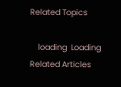Related Topics

    loading  Loading Related Articles